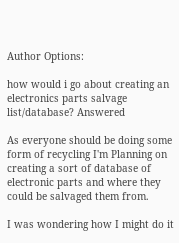Author Options:

how would i go about creating an electronics parts salvage list/database? Answered

As everyone should be doing some form of recycling I'm Planning on creating a sort of database of electronic parts and where they could be salvaged them from.

I was wondering how I might do it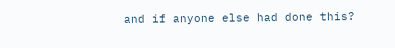and if anyone else had done this?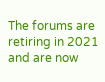The forums are retiring in 2021 and are now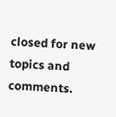closed for new topics and comments.